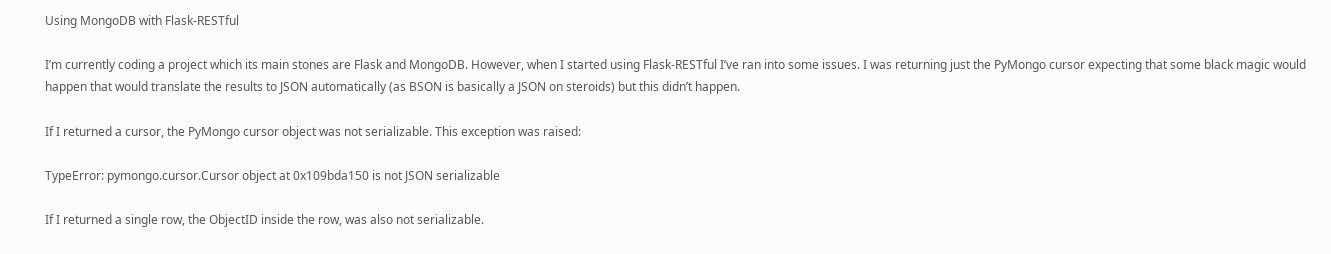Using MongoDB with Flask-RESTful

I’m currently coding a project which its main stones are Flask and MongoDB. However, when I started using Flask-RESTful I’ve ran into some issues. I was returning just the PyMongo cursor expecting that some black magic would happen that would translate the results to JSON automatically (as BSON is basically a JSON on steroids) but this didn’t happen.

If I returned a cursor, the PyMongo cursor object was not serializable. This exception was raised:

TypeError: pymongo.cursor.Cursor object at 0x109bda150 is not JSON serializable

If I returned a single row, the ObjectID inside the row, was also not serializable.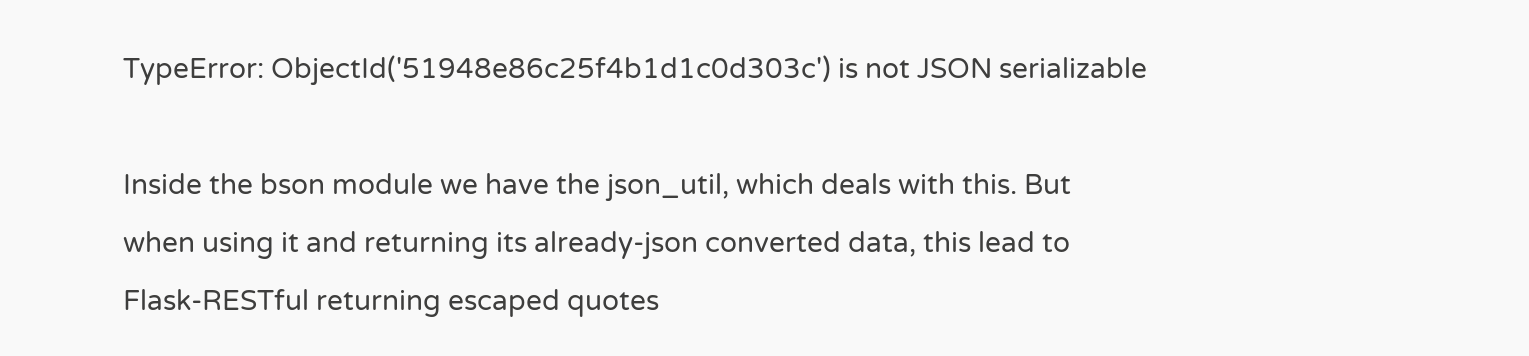TypeError: ObjectId('51948e86c25f4b1d1c0d303c') is not JSON serializable

Inside the bson module we have the json_util, which deals with this. But when using it and returning its already-json converted data, this lead to Flask-RESTful returning escaped quotes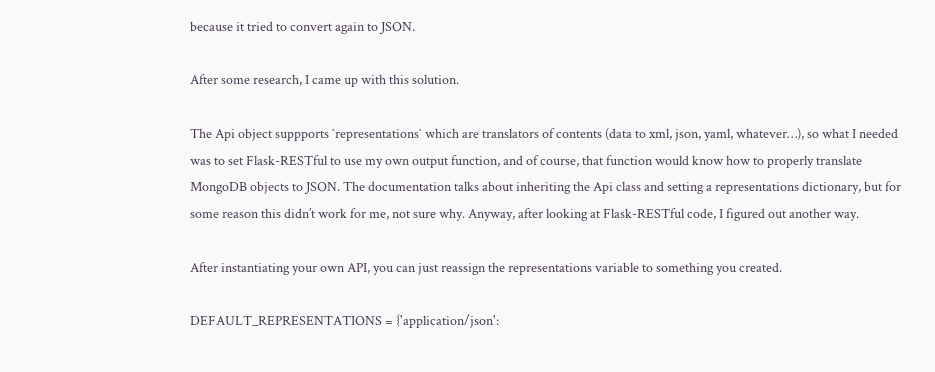because it tried to convert again to JSON.

After some research, I came up with this solution.

The Api object suppports `representations` which are translators of contents (data to xml, json, yaml, whatever…), so what I needed was to set Flask-RESTful to use my own output function, and of course, that function would know how to properly translate MongoDB objects to JSON. The documentation talks about inheriting the Api class and setting a representations dictionary, but for some reason this didn’t work for me, not sure why. Anyway, after looking at Flask-RESTful code, I figured out another way.

After instantiating your own API, you can just reassign the representations variable to something you created.

DEFAULT_REPRESENTATIONS = {'application/json':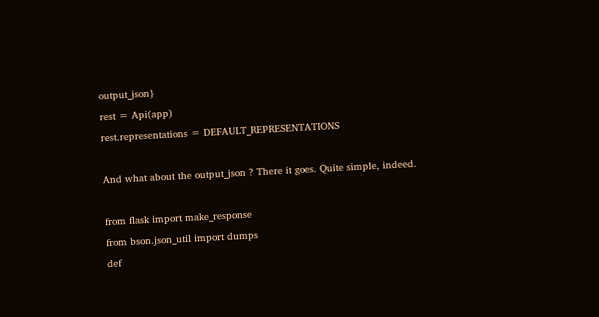output_json}
rest = Api(app)
rest.representations = DEFAULT_REPRESENTATIONS

And what about the output_json ? There it goes. Quite simple, indeed.

from flask import make_response
from bson.json_util import dumps
def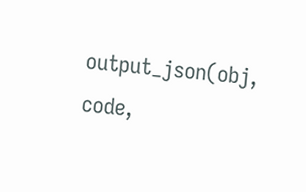output_json(obj, code,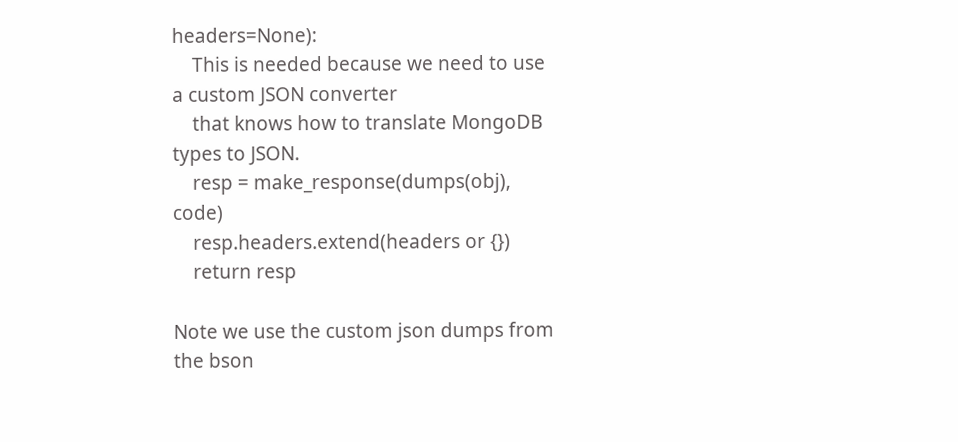headers=None):
    This is needed because we need to use a custom JSON converter
    that knows how to translate MongoDB types to JSON.
    resp = make_response(dumps(obj), code)
    resp.headers.extend(headers or {})
    return resp

Note we use the custom json dumps from the bson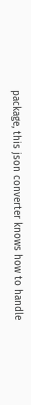package, this json converter knows how to handle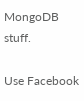MongoDB stuff.

Use Facebook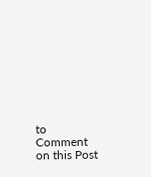to Comment on this Post